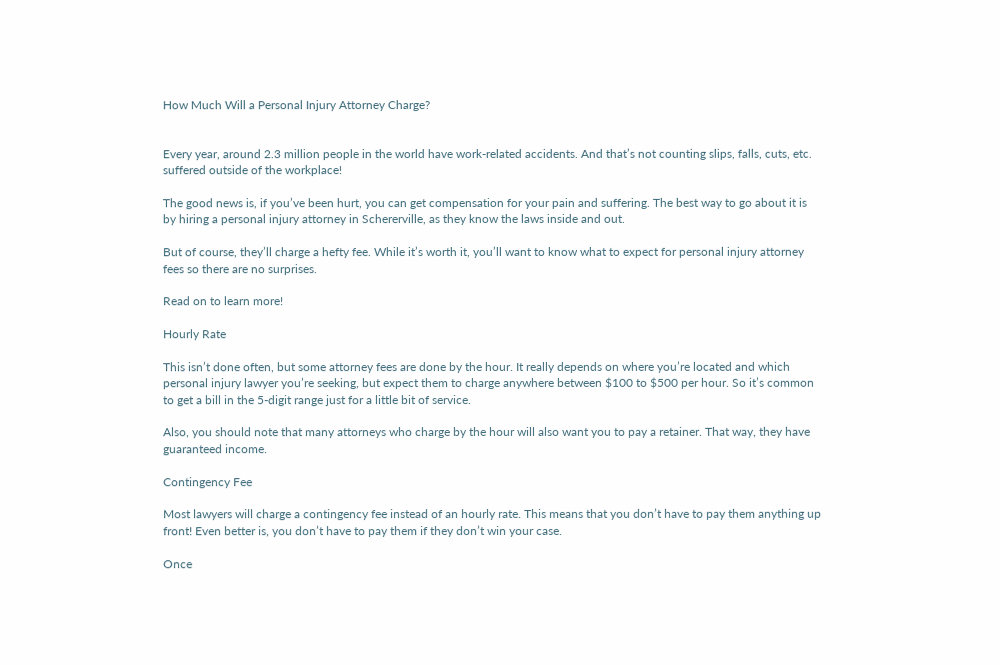How Much Will a Personal Injury Attorney Charge?


Every year, around 2.3 million people in the world have work-related accidents. And that’s not counting slips, falls, cuts, etc. suffered outside of the workplace!

The good news is, if you’ve been hurt, you can get compensation for your pain and suffering. The best way to go about it is by hiring a personal injury attorney in Schererville, as they know the laws inside and out.

But of course, they’ll charge a hefty fee. While it’s worth it, you’ll want to know what to expect for personal injury attorney fees so there are no surprises.

Read on to learn more!

Hourly Rate

This isn’t done often, but some attorney fees are done by the hour. It really depends on where you’re located and which personal injury lawyer you’re seeking, but expect them to charge anywhere between $100 to $500 per hour. So it’s common to get a bill in the 5-digit range just for a little bit of service.

Also, you should note that many attorneys who charge by the hour will also want you to pay a retainer. That way, they have guaranteed income.

Contingency Fee

Most lawyers will charge a contingency fee instead of an hourly rate. This means that you don’t have to pay them anything up front! Even better is, you don’t have to pay them if they don’t win your case.

Once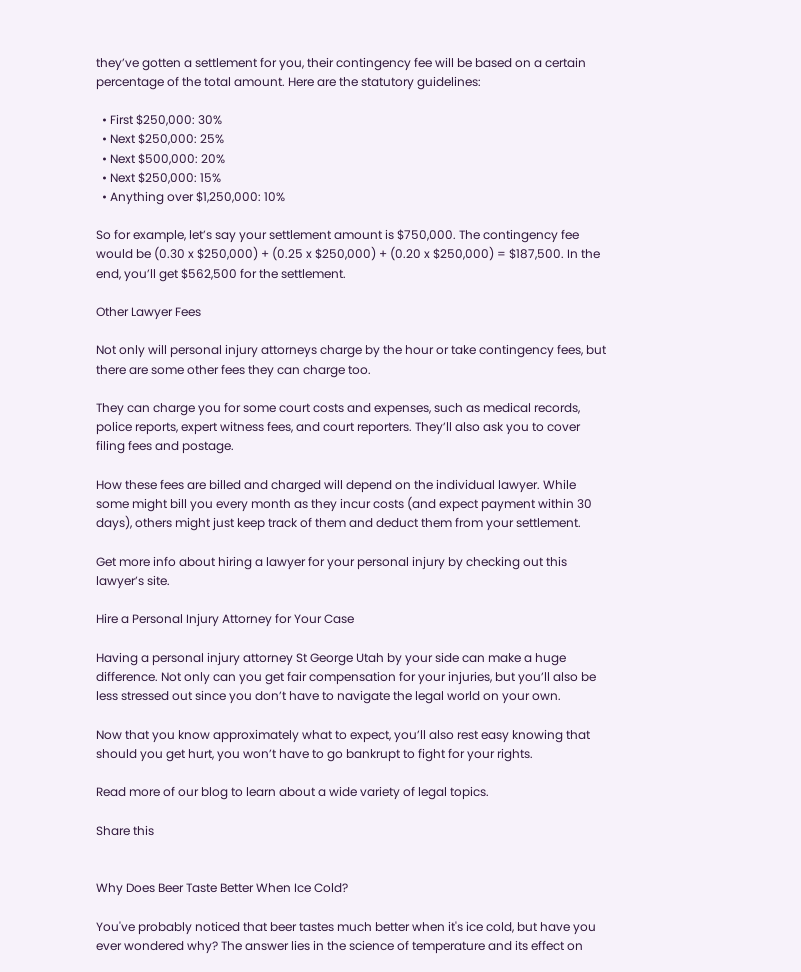they’ve gotten a settlement for you, their contingency fee will be based on a certain percentage of the total amount. Here are the statutory guidelines:

  • First $250,000: 30%
  • Next $250,000: 25%
  • Next $500,000: 20%
  • Next $250,000: 15%
  • Anything over $1,250,000: 10%

So for example, let’s say your settlement amount is $750,000. The contingency fee would be (0.30 x $250,000) + (0.25 x $250,000) + (0.20 x $250,000) = $187,500. In the end, you’ll get $562,500 for the settlement.

Other Lawyer Fees

Not only will personal injury attorneys charge by the hour or take contingency fees, but there are some other fees they can charge too.

They can charge you for some court costs and expenses, such as medical records, police reports, expert witness fees, and court reporters. They’ll also ask you to cover filing fees and postage.

How these fees are billed and charged will depend on the individual lawyer. While some might bill you every month as they incur costs (and expect payment within 30 days), others might just keep track of them and deduct them from your settlement.

Get more info about hiring a lawyer for your personal injury by checking out this lawyer’s site.

Hire a Personal Injury Attorney for Your Case

Having a personal injury attorney St George Utah by your side can make a huge difference. Not only can you get fair compensation for your injuries, but you’ll also be less stressed out since you don’t have to navigate the legal world on your own.

Now that you know approximately what to expect, you’ll also rest easy knowing that should you get hurt, you won’t have to go bankrupt to fight for your rights.

Read more of our blog to learn about a wide variety of legal topics.

Share this


Why Does Beer Taste Better When Ice Cold?

You've probably noticed that beer tastes much better when it's ice cold, but have you ever wondered why? The answer lies in the science of temperature and its effect on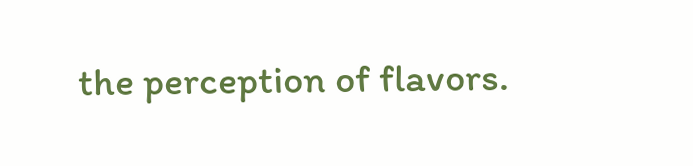the perception of flavors.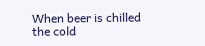When beer is chilled the cold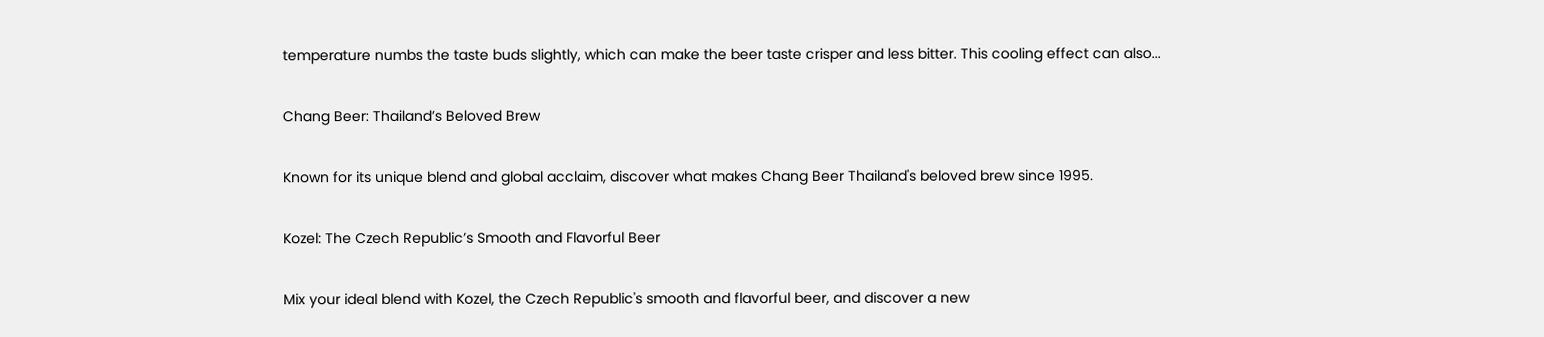temperature numbs the taste buds slightly, which can make the beer taste crisper and less bitter. This cooling effect can also...

Chang Beer: Thailand’s Beloved Brew

Known for its unique blend and global acclaim, discover what makes Chang Beer Thailand's beloved brew since 1995.

Kozel: The Czech Republic’s Smooth and Flavorful Beer

Mix your ideal blend with Kozel, the Czech Republic's smooth and flavorful beer, and discover a new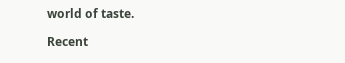world of taste.

Recent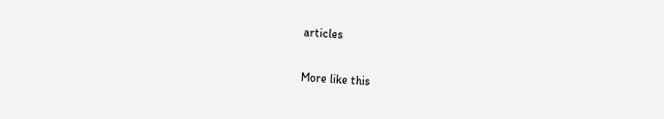articles

More like this